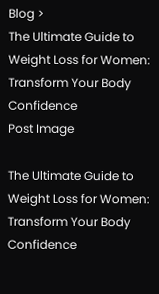Blog >
The Ultimate Guide to Weight Loss for Women: Transform Your Body Confidence
Post Image

The Ultimate Guide to Weight Loss for Women: Transform Your Body Confidence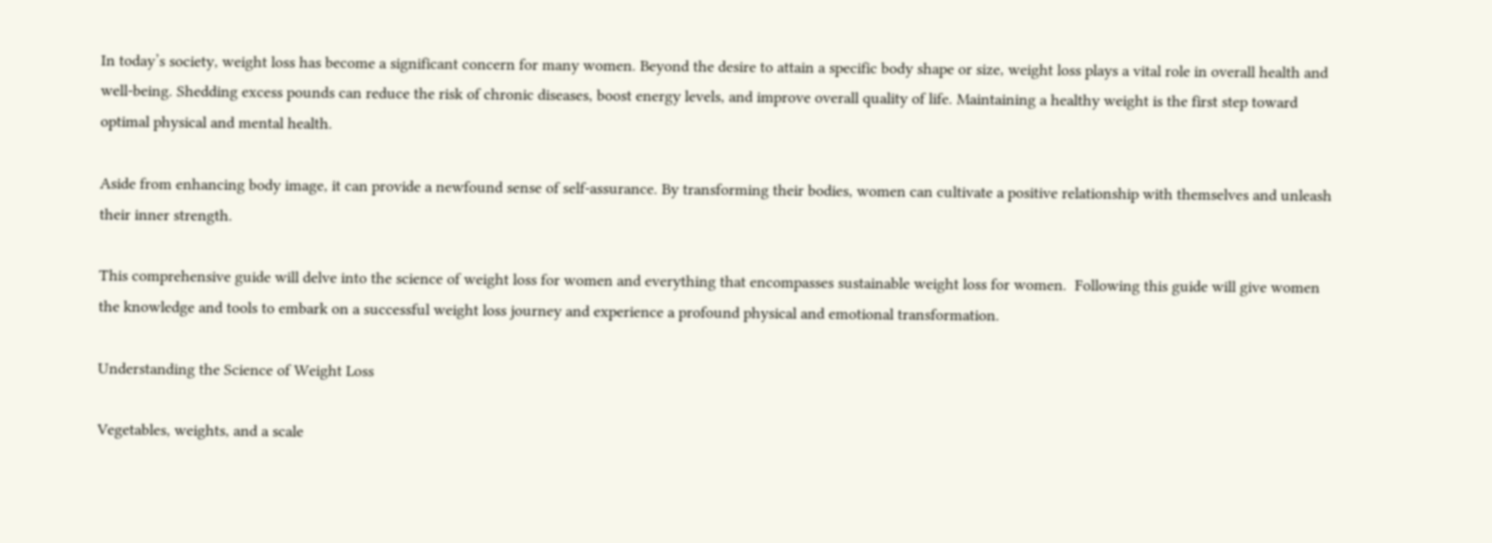In today’s society, weight loss has become a significant concern for many women. Beyond the desire to attain a specific body shape or size, weight loss plays a vital role in overall health and well-being. Shedding excess pounds can reduce the risk of chronic diseases, boost energy levels, and improve overall quality of life. Maintaining a healthy weight is the first step toward optimal physical and mental health.

Aside from enhancing body image, it can provide a newfound sense of self-assurance. By transforming their bodies, women can cultivate a positive relationship with themselves and unleash their inner strength.

This comprehensive guide will delve into the science of weight loss for women and everything that encompasses sustainable weight loss for women.  Following this guide will give women the knowledge and tools to embark on a successful weight loss journey and experience a profound physical and emotional transformation.

Understanding the Science of Weight Loss

Vegetables, weights, and a scale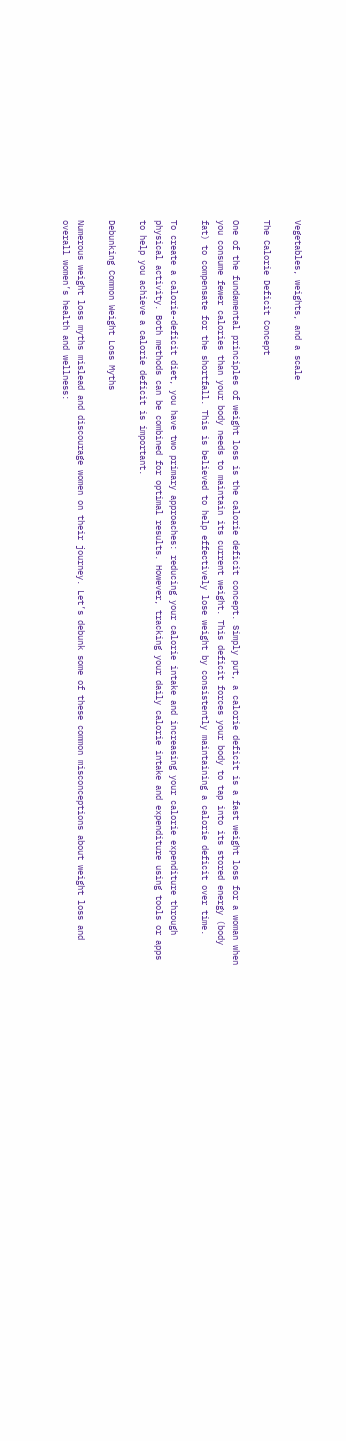Vegetables, weights, and a scale

The Calorie Deficit Concept

One of the fundamental principles of weight loss is the calorie deficit concept. Simply put, a calorie deficit is a fast weight loss for a woman when you consume fewer calories than your body needs to maintain its current weight. This deficit forces your body to tap into its stored energy (body fat) to compensate for the shortfall. This is believed to help effectively lose weight by consistently maintaining a calorie deficit over time.

To create a calorie-deficit diet, you have two primary approaches: reducing your calorie intake and increasing your calorie expenditure through physical activity. Both methods can be combined for optimal results. However, tracking your daily calorie intake and expenditure using tools or apps to help you achieve a calorie deficit is important.

Debunking Common Weight Loss Myths

Numerous weight loss myths mislead and discourage women on their journey. Let’s debunk some of these common misconceptions about weight loss and overall women’s health and wellness: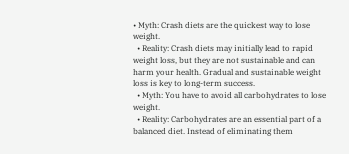• Myth: Crash diets are the quickest way to lose weight.
  • Reality: Crash diets may initially lead to rapid weight loss, but they are not sustainable and can harm your health. Gradual and sustainable weight loss is key to long-term success.
  • Myth: You have to avoid all carbohydrates to lose weight.
  • Reality: Carbohydrates are an essential part of a balanced diet. Instead of eliminating them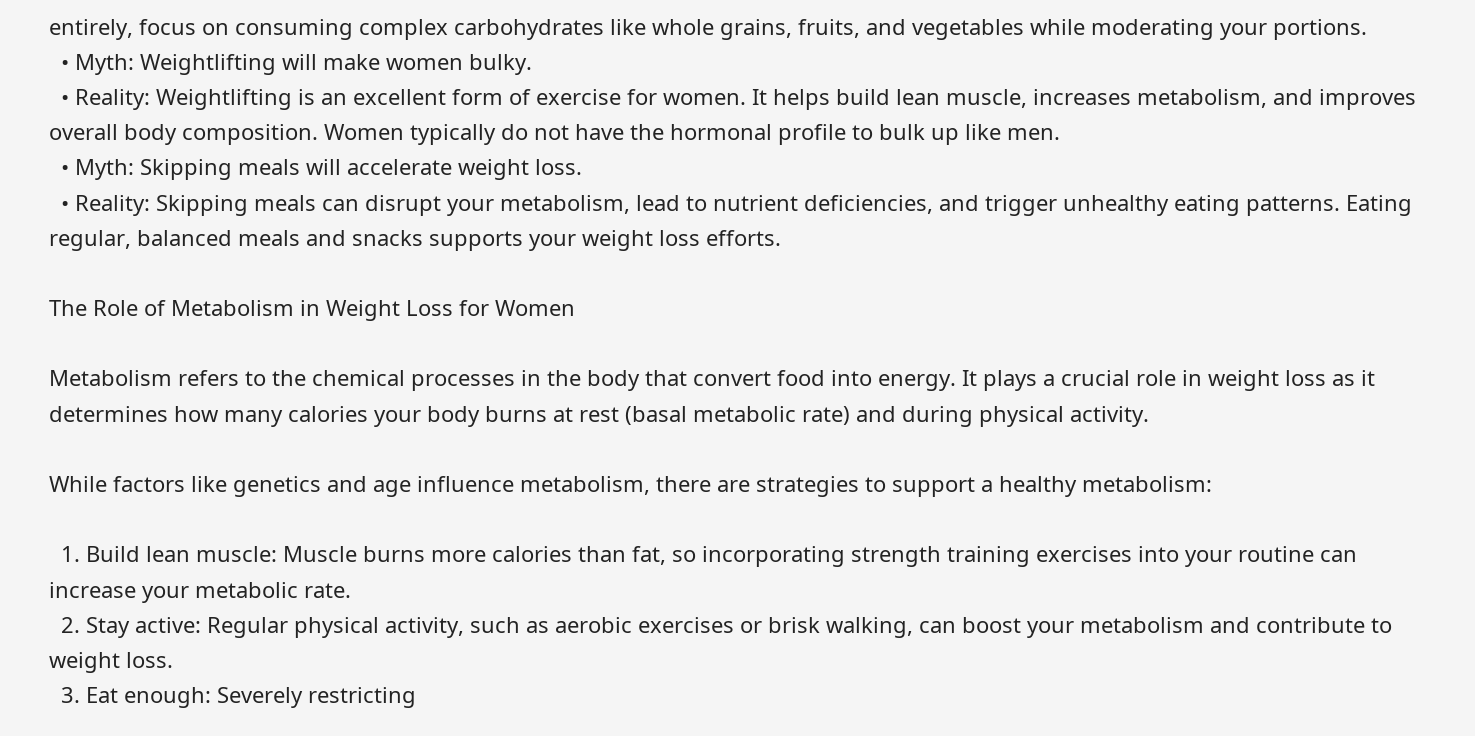entirely, focus on consuming complex carbohydrates like whole grains, fruits, and vegetables while moderating your portions.
  • Myth: Weightlifting will make women bulky.
  • Reality: Weightlifting is an excellent form of exercise for women. It helps build lean muscle, increases metabolism, and improves overall body composition. Women typically do not have the hormonal profile to bulk up like men.
  • Myth: Skipping meals will accelerate weight loss.
  • Reality: Skipping meals can disrupt your metabolism, lead to nutrient deficiencies, and trigger unhealthy eating patterns. Eating regular, balanced meals and snacks supports your weight loss efforts.

The Role of Metabolism in Weight Loss for Women

Metabolism refers to the chemical processes in the body that convert food into energy. It plays a crucial role in weight loss as it determines how many calories your body burns at rest (basal metabolic rate) and during physical activity.

While factors like genetics and age influence metabolism, there are strategies to support a healthy metabolism:

  1. Build lean muscle: Muscle burns more calories than fat, so incorporating strength training exercises into your routine can increase your metabolic rate.
  2. Stay active: Regular physical activity, such as aerobic exercises or brisk walking, can boost your metabolism and contribute to weight loss.
  3. Eat enough: Severely restricting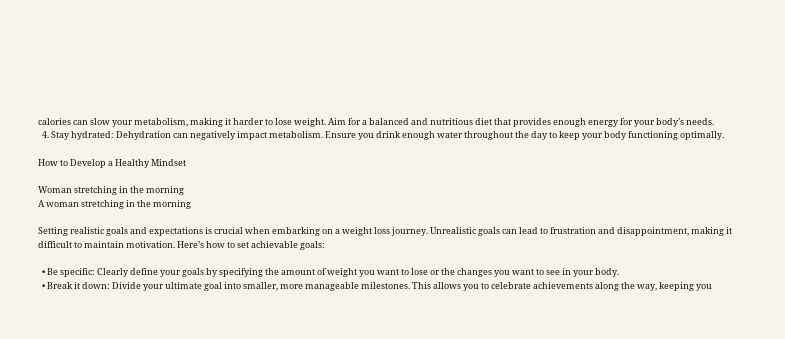calories can slow your metabolism, making it harder to lose weight. Aim for a balanced and nutritious diet that provides enough energy for your body’s needs.
  4. Stay hydrated: Dehydration can negatively impact metabolism. Ensure you drink enough water throughout the day to keep your body functioning optimally.

How to Develop a Healthy Mindset

Woman stretching in the morning
A woman stretching in the morning

Setting realistic goals and expectations is crucial when embarking on a weight loss journey. Unrealistic goals can lead to frustration and disappointment, making it difficult to maintain motivation. Here’s how to set achievable goals:

  • Be specific: Clearly define your goals by specifying the amount of weight you want to lose or the changes you want to see in your body.
  • Break it down: Divide your ultimate goal into smaller, more manageable milestones. This allows you to celebrate achievements along the way, keeping you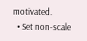motivated.
  • Set non-scale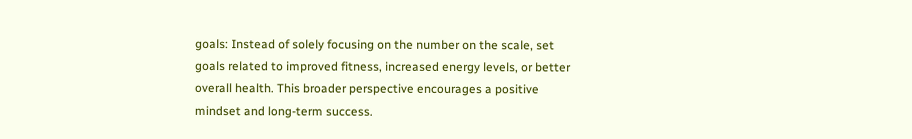goals: Instead of solely focusing on the number on the scale, set goals related to improved fitness, increased energy levels, or better overall health. This broader perspective encourages a positive mindset and long-term success.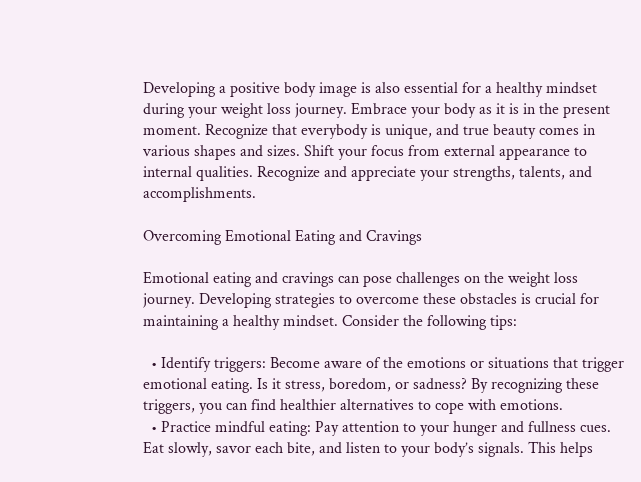Developing a positive body image is also essential for a healthy mindset during your weight loss journey. Embrace your body as it is in the present moment. Recognize that everybody is unique, and true beauty comes in various shapes and sizes. Shift your focus from external appearance to internal qualities. Recognize and appreciate your strengths, talents, and accomplishments.

Overcoming Emotional Eating and Cravings

Emotional eating and cravings can pose challenges on the weight loss journey. Developing strategies to overcome these obstacles is crucial for maintaining a healthy mindset. Consider the following tips:

  • Identify triggers: Become aware of the emotions or situations that trigger emotional eating. Is it stress, boredom, or sadness? By recognizing these triggers, you can find healthier alternatives to cope with emotions.
  • Practice mindful eating: Pay attention to your hunger and fullness cues. Eat slowly, savor each bite, and listen to your body’s signals. This helps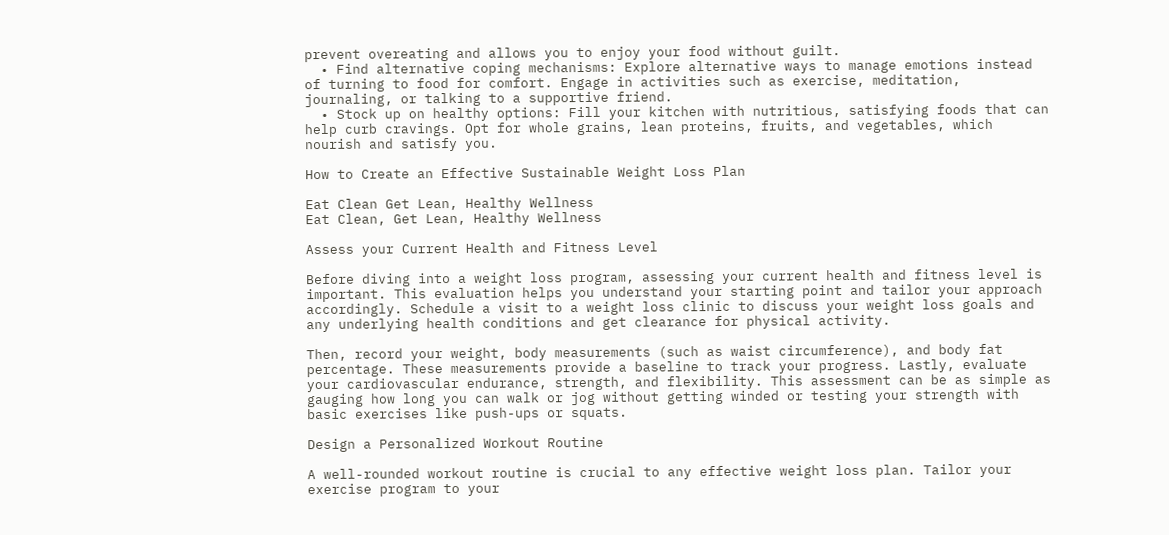prevent overeating and allows you to enjoy your food without guilt.
  • Find alternative coping mechanisms: Explore alternative ways to manage emotions instead of turning to food for comfort. Engage in activities such as exercise, meditation, journaling, or talking to a supportive friend.
  • Stock up on healthy options: Fill your kitchen with nutritious, satisfying foods that can help curb cravings. Opt for whole grains, lean proteins, fruits, and vegetables, which nourish and satisfy you.

How to Create an Effective Sustainable Weight Loss Plan

Eat Clean Get Lean, Healthy Wellness
Eat Clean, Get Lean, Healthy Wellness

Assess your Current Health and Fitness Level

Before diving into a weight loss program, assessing your current health and fitness level is important. This evaluation helps you understand your starting point and tailor your approach accordingly. Schedule a visit to a weight loss clinic to discuss your weight loss goals and any underlying health conditions and get clearance for physical activity.

Then, record your weight, body measurements (such as waist circumference), and body fat percentage. These measurements provide a baseline to track your progress. Lastly, evaluate your cardiovascular endurance, strength, and flexibility. This assessment can be as simple as gauging how long you can walk or jog without getting winded or testing your strength with basic exercises like push-ups or squats.

Design a Personalized Workout Routine

A well-rounded workout routine is crucial to any effective weight loss plan. Tailor your exercise program to your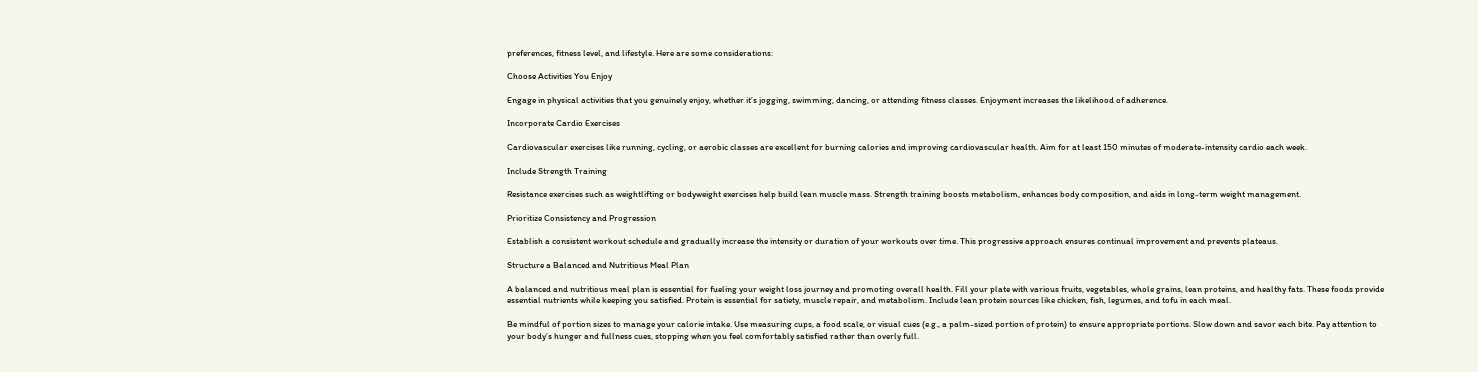preferences, fitness level, and lifestyle. Here are some considerations:

Choose Activities You Enjoy

Engage in physical activities that you genuinely enjoy, whether it’s jogging, swimming, dancing, or attending fitness classes. Enjoyment increases the likelihood of adherence.

Incorporate Cardio Exercises

Cardiovascular exercises like running, cycling, or aerobic classes are excellent for burning calories and improving cardiovascular health. Aim for at least 150 minutes of moderate-intensity cardio each week.

Include Strength Training

Resistance exercises such as weightlifting or bodyweight exercises help build lean muscle mass. Strength training boosts metabolism, enhances body composition, and aids in long-term weight management.

Prioritize Consistency and Progression

Establish a consistent workout schedule and gradually increase the intensity or duration of your workouts over time. This progressive approach ensures continual improvement and prevents plateaus.

Structure a Balanced and Nutritious Meal Plan

A balanced and nutritious meal plan is essential for fueling your weight loss journey and promoting overall health. Fill your plate with various fruits, vegetables, whole grains, lean proteins, and healthy fats. These foods provide essential nutrients while keeping you satisfied. Protein is essential for satiety, muscle repair, and metabolism. Include lean protein sources like chicken, fish, legumes, and tofu in each meal.

Be mindful of portion sizes to manage your calorie intake. Use measuring cups, a food scale, or visual cues (e.g., a palm-sized portion of protein) to ensure appropriate portions. Slow down and savor each bite. Pay attention to your body’s hunger and fullness cues, stopping when you feel comfortably satisfied rather than overly full.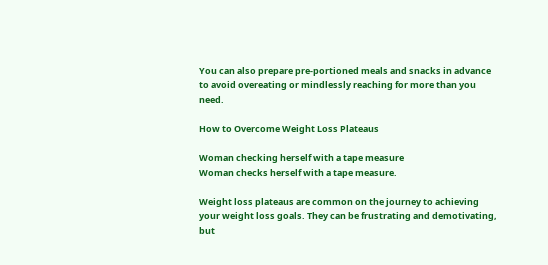You can also prepare pre-portioned meals and snacks in advance to avoid overeating or mindlessly reaching for more than you need.

How to Overcome Weight Loss Plateaus

Woman checking herself with a tape measure
Woman checks herself with a tape measure.

Weight loss plateaus are common on the journey to achieving your weight loss goals. They can be frustrating and demotivating, but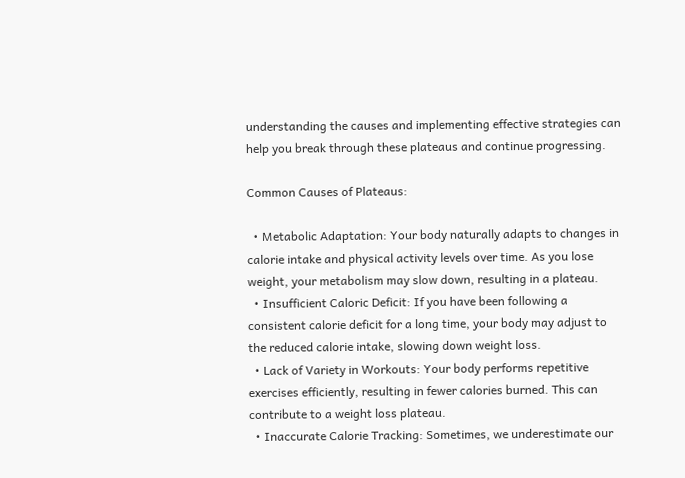understanding the causes and implementing effective strategies can help you break through these plateaus and continue progressing.

Common Causes of Plateaus:

  • Metabolic Adaptation: Your body naturally adapts to changes in calorie intake and physical activity levels over time. As you lose weight, your metabolism may slow down, resulting in a plateau.
  • Insufficient Caloric Deficit: If you have been following a consistent calorie deficit for a long time, your body may adjust to the reduced calorie intake, slowing down weight loss.
  • Lack of Variety in Workouts: Your body performs repetitive exercises efficiently, resulting in fewer calories burned. This can contribute to a weight loss plateau.
  • Inaccurate Calorie Tracking: Sometimes, we underestimate our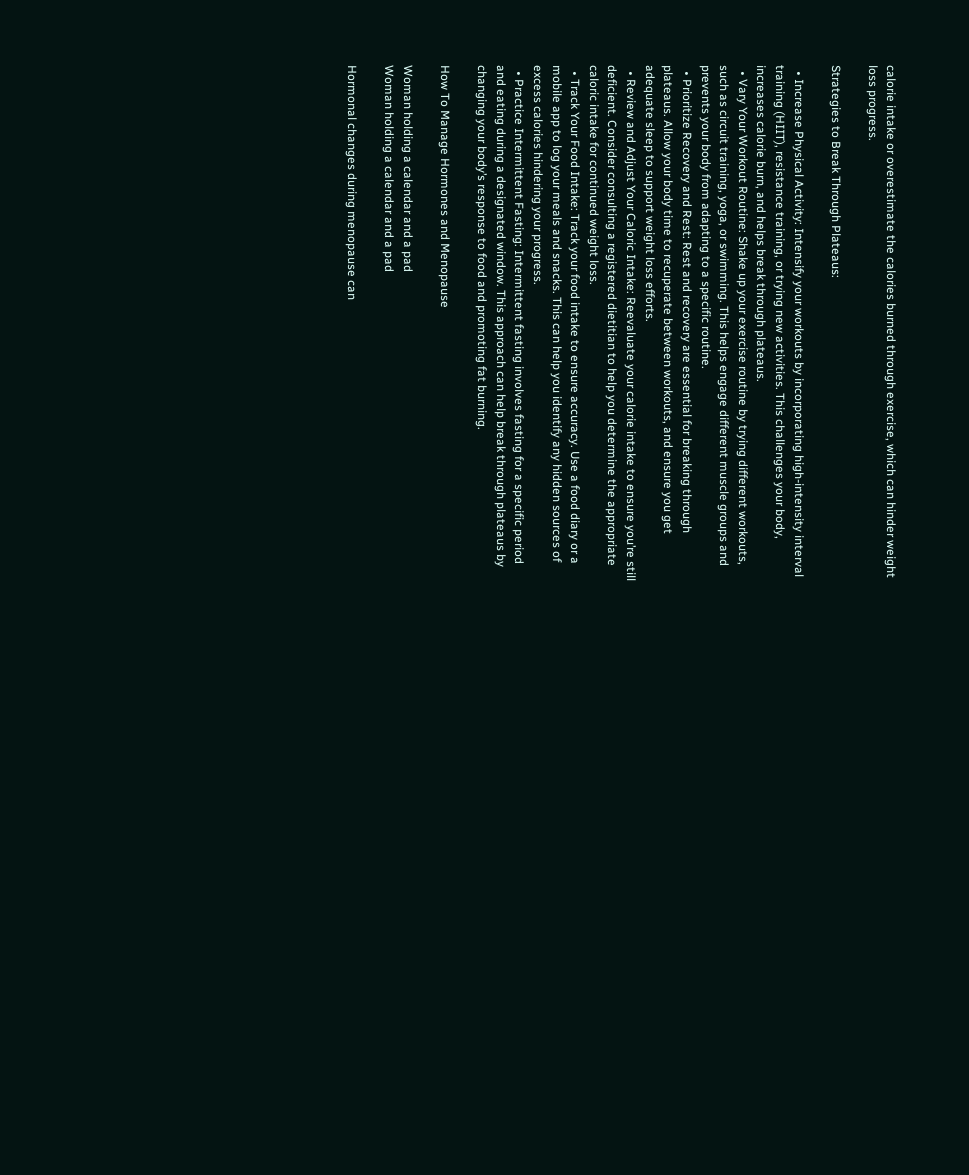calorie intake or overestimate the calories burned through exercise, which can hinder weight loss progress.

Strategies to Break Through Plateaus:

  • Increase Physical Activity: Intensify your workouts by incorporating high-intensity interval training (HIIT), resistance training, or trying new activities. This challenges your body, increases calorie burn, and helps break through plateaus.
  • Vary Your Workout Routine: Shake up your exercise routine by trying different workouts, such as circuit training, yoga, or swimming. This helps engage different muscle groups and prevents your body from adapting to a specific routine.
  • Prioritize Recovery and Rest: Rest and recovery are essential for breaking through plateaus. Allow your body time to recuperate between workouts, and ensure you get adequate sleep to support weight loss efforts.
  • Review and Adjust Your Caloric Intake: Reevaluate your calorie intake to ensure you’re still deficient. Consider consulting a registered dietitian to help you determine the appropriate caloric intake for continued weight loss.
  • Track Your Food Intake: Track your food intake to ensure accuracy. Use a food diary or a mobile app to log your meals and snacks. This can help you identify any hidden sources of excess calories hindering your progress.
  • Practice Intermittent Fasting: Intermittent fasting involves fasting for a specific period and eating during a designated window. This approach can help break through plateaus by changing your body’s response to food and promoting fat burning.

How To Manage Hormones and Menopause

Woman holding a calendar and a pad
Woman holding a calendar and a pad

Hormonal changes during menopause can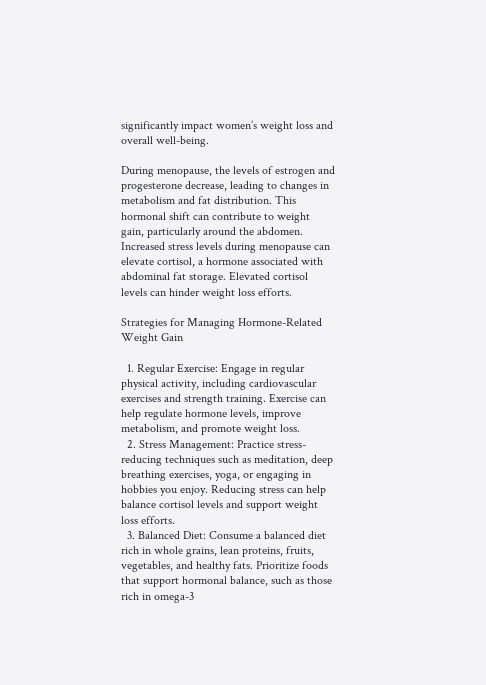significantly impact women’s weight loss and overall well-being.

During menopause, the levels of estrogen and progesterone decrease, leading to changes in metabolism and fat distribution. This hormonal shift can contribute to weight gain, particularly around the abdomen. Increased stress levels during menopause can elevate cortisol, a hormone associated with abdominal fat storage. Elevated cortisol levels can hinder weight loss efforts.

Strategies for Managing Hormone-Related Weight Gain

  1. Regular Exercise: Engage in regular physical activity, including cardiovascular exercises and strength training. Exercise can help regulate hormone levels, improve metabolism, and promote weight loss.
  2. Stress Management: Practice stress-reducing techniques such as meditation, deep breathing exercises, yoga, or engaging in hobbies you enjoy. Reducing stress can help balance cortisol levels and support weight loss efforts.
  3. Balanced Diet: Consume a balanced diet rich in whole grains, lean proteins, fruits, vegetables, and healthy fats. Prioritize foods that support hormonal balance, such as those rich in omega-3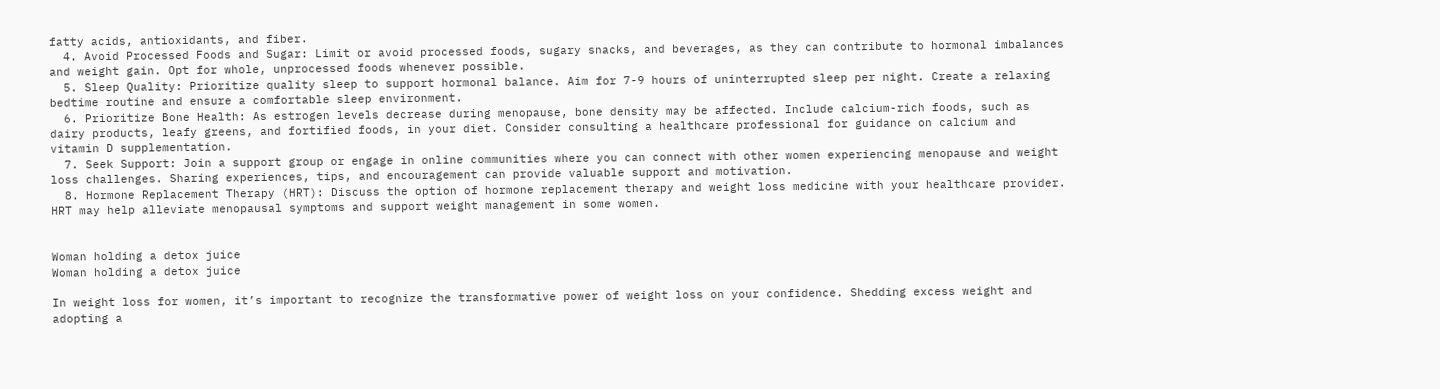fatty acids, antioxidants, and fiber.
  4. Avoid Processed Foods and Sugar: Limit or avoid processed foods, sugary snacks, and beverages, as they can contribute to hormonal imbalances and weight gain. Opt for whole, unprocessed foods whenever possible.
  5. Sleep Quality: Prioritize quality sleep to support hormonal balance. Aim for 7-9 hours of uninterrupted sleep per night. Create a relaxing bedtime routine and ensure a comfortable sleep environment.
  6. Prioritize Bone Health: As estrogen levels decrease during menopause, bone density may be affected. Include calcium-rich foods, such as dairy products, leafy greens, and fortified foods, in your diet. Consider consulting a healthcare professional for guidance on calcium and vitamin D supplementation.
  7. Seek Support: Join a support group or engage in online communities where you can connect with other women experiencing menopause and weight loss challenges. Sharing experiences, tips, and encouragement can provide valuable support and motivation.
  8. Hormone Replacement Therapy (HRT): Discuss the option of hormone replacement therapy and weight loss medicine with your healthcare provider. HRT may help alleviate menopausal symptoms and support weight management in some women.


Woman holding a detox juice
Woman holding a detox juice

In weight loss for women, it’s important to recognize the transformative power of weight loss on your confidence. Shedding excess weight and adopting a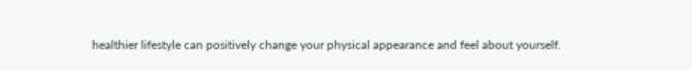healthier lifestyle can positively change your physical appearance and feel about yourself.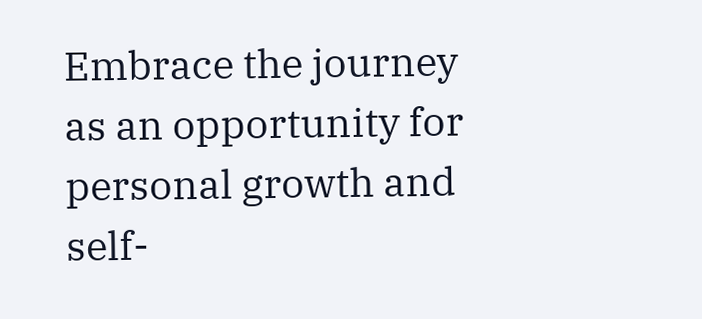Embrace the journey as an opportunity for personal growth and self-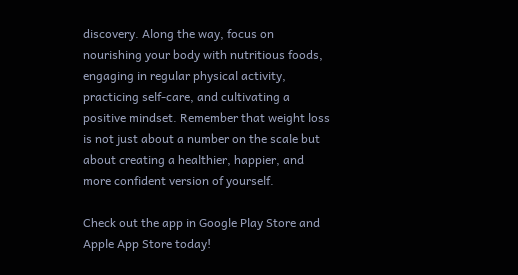discovery. Along the way, focus on nourishing your body with nutritious foods, engaging in regular physical activity, practicing self-care, and cultivating a positive mindset. Remember that weight loss is not just about a number on the scale but about creating a healthier, happier, and more confident version of yourself.

Check out the app in Google Play Store and Apple App Store today!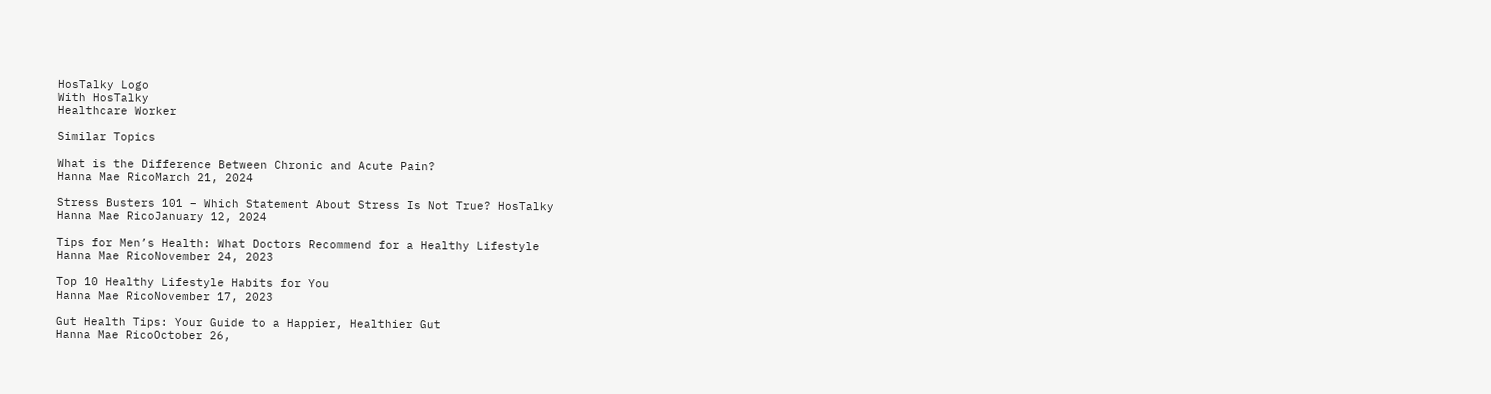HosTalky Logo
With HosTalky
Healthcare Worker

Similar Topics

What is the Difference Between Chronic and Acute Pain?
Hanna Mae RicoMarch 21, 2024

Stress Busters 101 – Which Statement About Stress Is Not True? HosTalky
Hanna Mae RicoJanuary 12, 2024

Tips for Men’s Health: What Doctors Recommend for a Healthy Lifestyle
Hanna Mae RicoNovember 24, 2023

Top 10 Healthy Lifestyle Habits for You
Hanna Mae RicoNovember 17, 2023

Gut Health Tips: Your Guide to a Happier, Healthier Gut
Hanna Mae RicoOctober 26,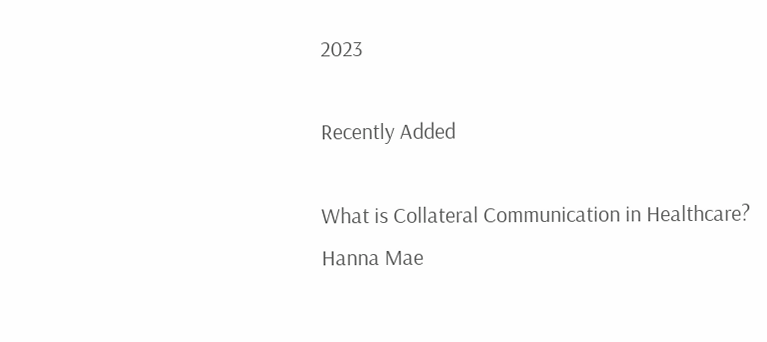2023

Recently Added

What is Collateral Communication in Healthcare?
Hanna Mae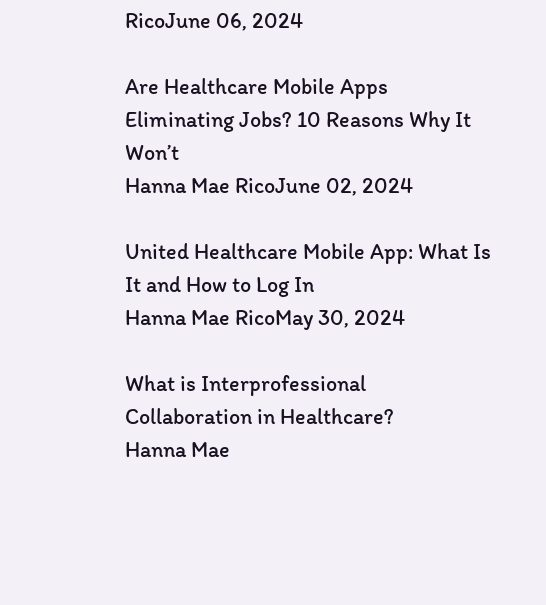RicoJune 06, 2024

Are Healthcare Mobile Apps Eliminating Jobs? 10 Reasons Why It Won’t
Hanna Mae RicoJune 02, 2024

United Healthcare Mobile App: What Is It and How to Log In
Hanna Mae RicoMay 30, 2024

What is Interprofessional Collaboration in Healthcare?
Hanna Mae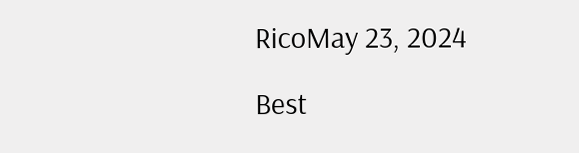RicoMay 23, 2024

Best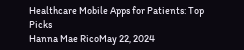Healthcare Mobile Apps for Patients: Top Picks
Hanna Mae RicoMay 22, 2024